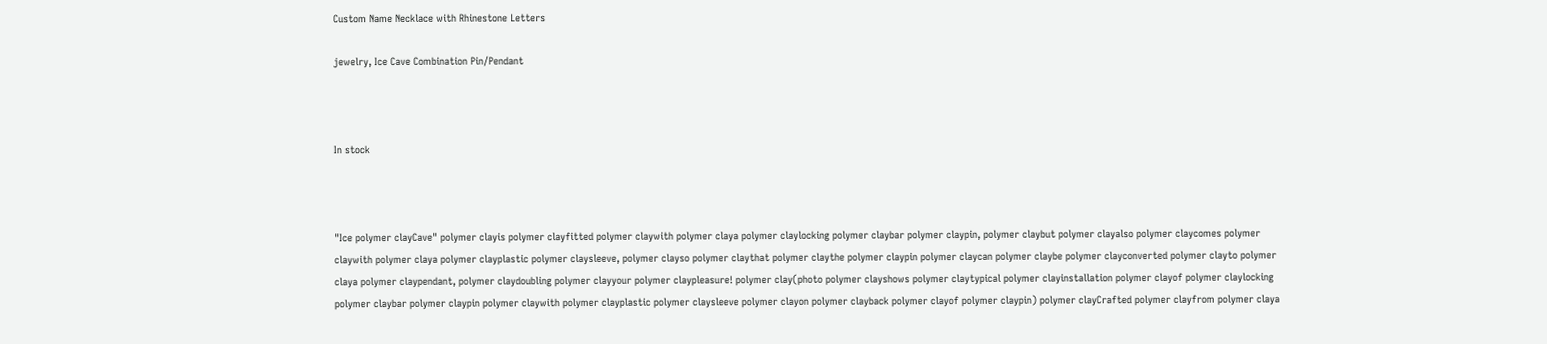Custom Name Necklace with Rhinestone Letters

jewelry, Ice Cave Combination Pin/Pendant



In stock



"Ice polymer clayCave" polymer clayis polymer clayfitted polymer claywith polymer claya polymer claylocking polymer claybar polymer claypin, polymer claybut polymer clayalso polymer claycomes polymer claywith polymer claya polymer clayplastic polymer claysleeve, polymer clayso polymer claythat polymer claythe polymer claypin polymer claycan polymer claybe polymer clayconverted polymer clayto polymer claya polymer claypendant, polymer claydoubling polymer clayyour polymer claypleasure! polymer clay(photo polymer clayshows polymer claytypical polymer clayinstallation polymer clayof polymer claylocking polymer claybar polymer claypin polymer claywith polymer clayplastic polymer claysleeve polymer clayon polymer clayback polymer clayof polymer claypin) polymer clayCrafted polymer clayfrom polymer claya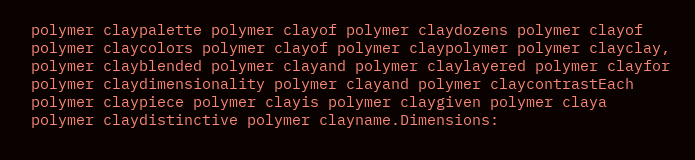polymer claypalette polymer clayof polymer claydozens polymer clayof polymer claycolors polymer clayof polymer claypolymer polymer clayclay, polymer clayblended polymer clayand polymer claylayered polymer clayfor polymer claydimensionality polymer clayand polymer claycontrastEach polymer claypiece polymer clayis polymer claygiven polymer claya polymer claydistinctive polymer clayname.Dimensions: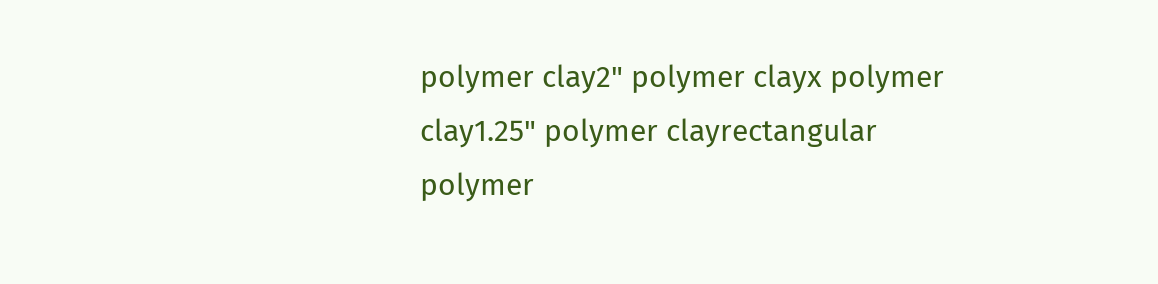polymer clay2" polymer clayx polymer clay1.25" polymer clayrectangular polymer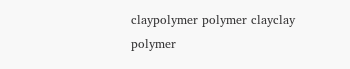claypolymer polymer clayclay polymer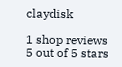claydisk

1 shop reviews 5 out of 5 stars